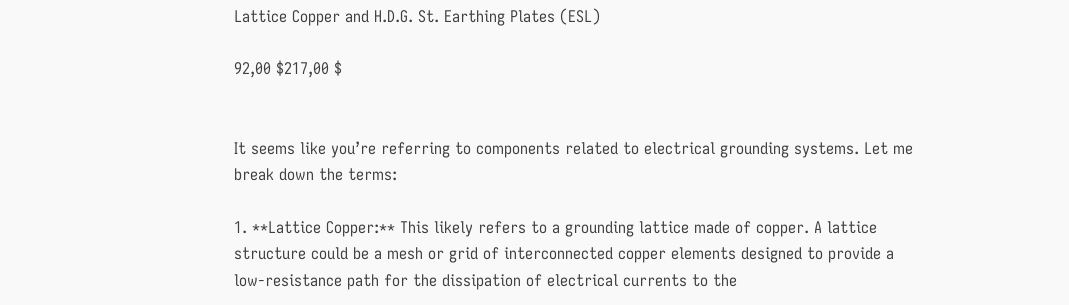Lattice Copper and H.D.G. St. Earthing Plates (ESL)

92,00 $217,00 $


It seems like you’re referring to components related to electrical grounding systems. Let me break down the terms:

1. **Lattice Copper:** This likely refers to a grounding lattice made of copper. A lattice structure could be a mesh or grid of interconnected copper elements designed to provide a low-resistance path for the dissipation of electrical currents to the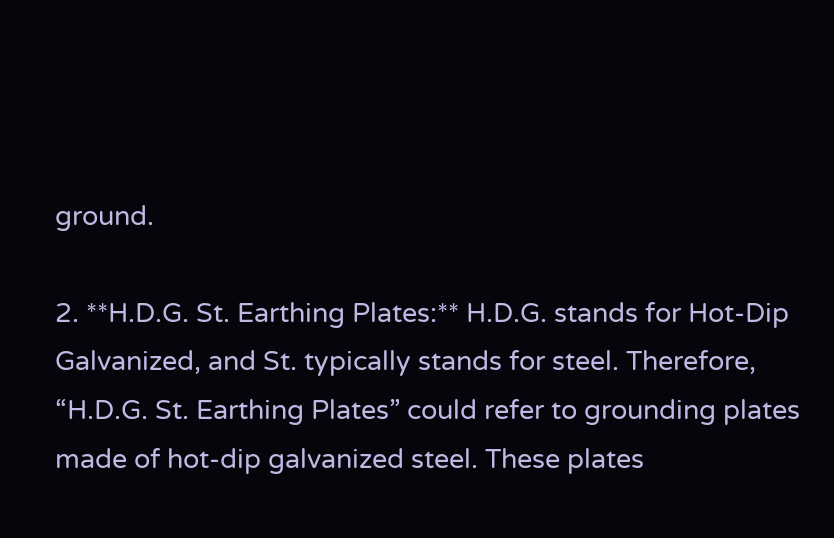ground.

2. **H.D.G. St. Earthing Plates:** H.D.G. stands for Hot-Dip Galvanized, and St. typically stands for steel. Therefore, “H.D.G. St. Earthing Plates” could refer to grounding plates made of hot-dip galvanized steel. These plates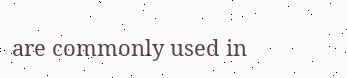are commonly used in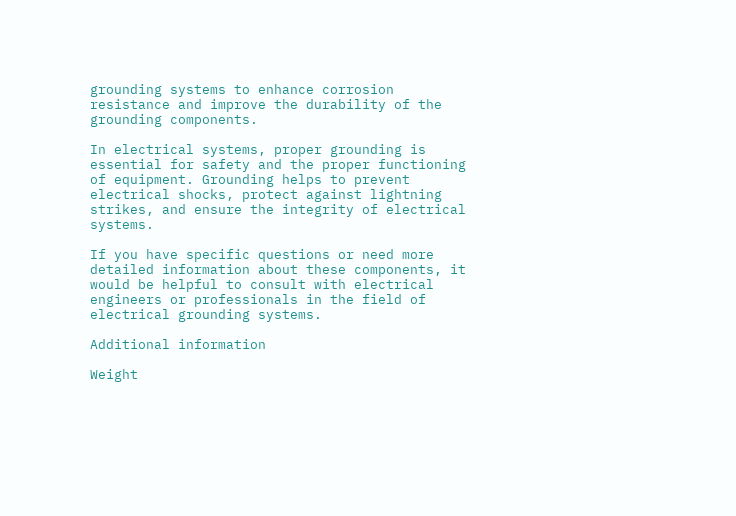grounding systems to enhance corrosion resistance and improve the durability of the grounding components.

In electrical systems, proper grounding is essential for safety and the proper functioning of equipment. Grounding helps to prevent electrical shocks, protect against lightning strikes, and ensure the integrity of electrical systems.

If you have specific questions or need more detailed information about these components, it would be helpful to consult with electrical engineers or professionals in the field of electrical grounding systems.

Additional information

Weight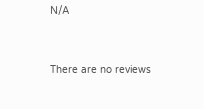N/A


There are no reviews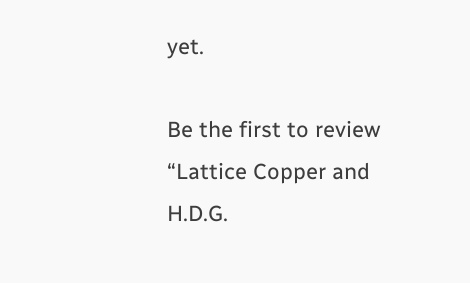yet.

Be the first to review “Lattice Copper and H.D.G.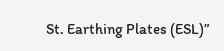St. Earthing Plates (ESL)”